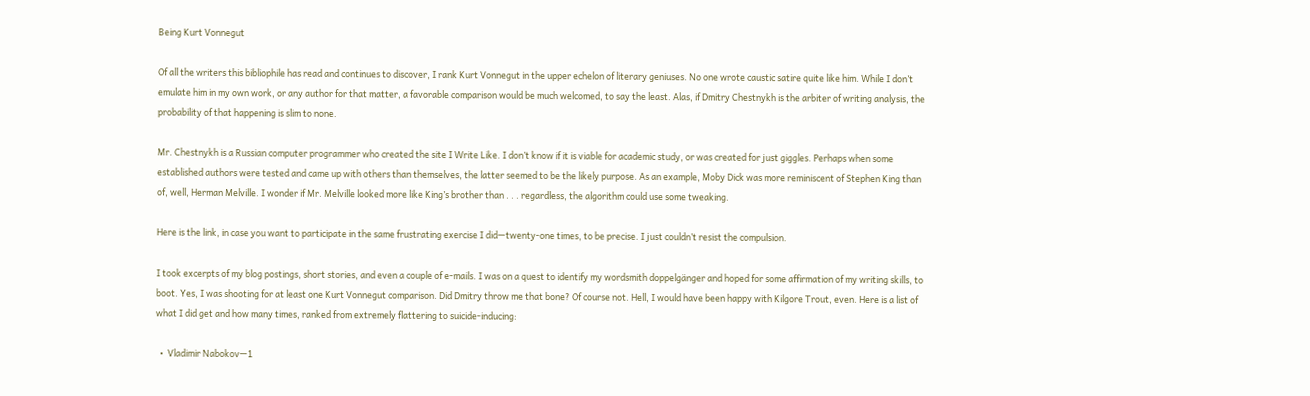Being Kurt Vonnegut

Of all the writers this bibliophile has read and continues to discover, I rank Kurt Vonnegut in the upper echelon of literary geniuses. No one wrote caustic satire quite like him. While I don’t emulate him in my own work, or any author for that matter, a favorable comparison would be much welcomed, to say the least. Alas, if Dmitry Chestnykh is the arbiter of writing analysis, the probability of that happening is slim to none.

Mr. Chestnykh is a Russian computer programmer who created the site I Write Like. I don’t know if it is viable for academic study, or was created for just giggles. Perhaps when some established authors were tested and came up with others than themselves, the latter seemed to be the likely purpose. As an example, Moby Dick was more reminiscent of Stephen King than of, well, Herman Melville. I wonder if Mr. Melville looked more like King’s brother than . . . regardless, the algorithm could use some tweaking.

Here is the link, in case you want to participate in the same frustrating exercise I did—twenty-one times, to be precise. I just couldn’t resist the compulsion.

I took excerpts of my blog postings, short stories, and even a couple of e-mails. I was on a quest to identify my wordsmith doppelgänger and hoped for some affirmation of my writing skills, to boot. Yes, I was shooting for at least one Kurt Vonnegut comparison. Did Dmitry throw me that bone? Of course not. Hell, I would have been happy with Kilgore Trout, even. Here is a list of what I did get and how many times, ranked from extremely flattering to suicide-inducing:

  •  Vladimir Nabokov—1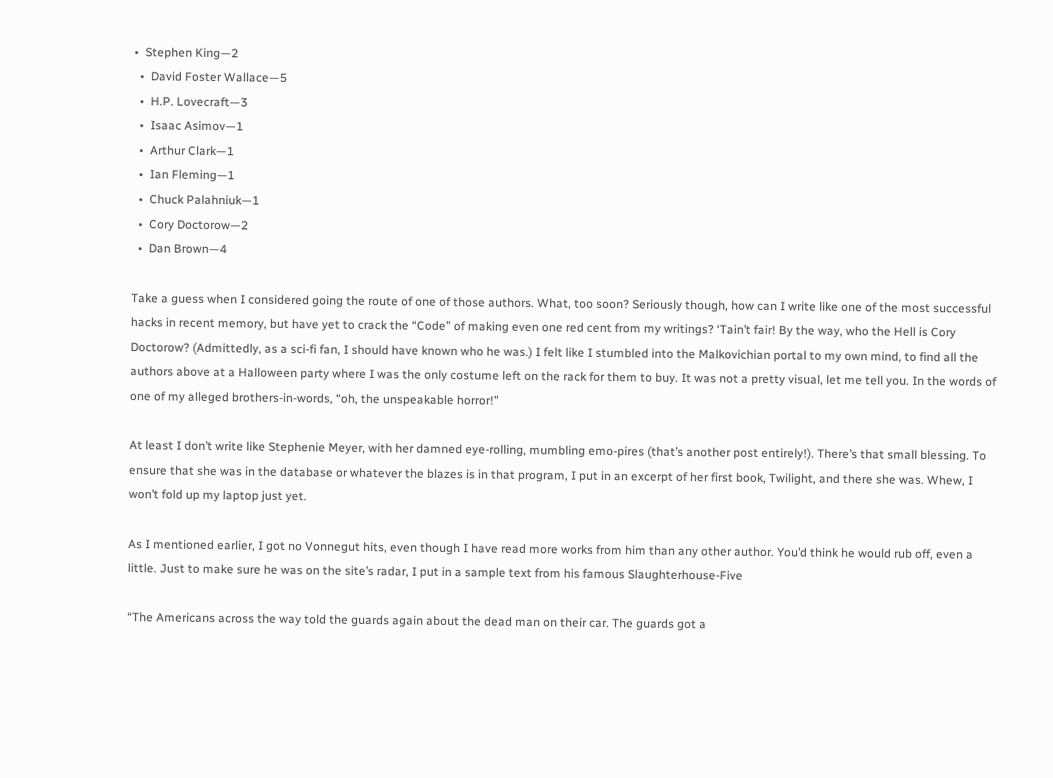•  Stephen King—2
  •  David Foster Wallace—5
  •  H.P. Lovecraft—3
  •  Isaac Asimov—1
  •  Arthur Clark—1
  •  Ian Fleming—1
  •  Chuck Palahniuk—1
  •  Cory Doctorow—2
  •  Dan Brown—4

Take a guess when I considered going the route of one of those authors. What, too soon? Seriously though, how can I write like one of the most successful hacks in recent memory, but have yet to crack the “Code” of making even one red cent from my writings? ‘Tain’t fair! By the way, who the Hell is Cory Doctorow? (Admittedly, as a sci-fi fan, I should have known who he was.) I felt like I stumbled into the Malkovichian portal to my own mind, to find all the authors above at a Halloween party where I was the only costume left on the rack for them to buy. It was not a pretty visual, let me tell you. In the words of one of my alleged brothers-in-words, “oh, the unspeakable horror!”

At least I don’t write like Stephenie Meyer, with her damned eye-rolling, mumbling emo-pires (that’s another post entirely!). There’s that small blessing. To ensure that she was in the database or whatever the blazes is in that program, I put in an excerpt of her first book, Twilight, and there she was. Whew, I won’t fold up my laptop just yet.

As I mentioned earlier, I got no Vonnegut hits, even though I have read more works from him than any other author. You’d think he would rub off, even a little. Just to make sure he was on the site’s radar, I put in a sample text from his famous Slaughterhouse-Five

“The Americans across the way told the guards again about the dead man on their car. The guards got a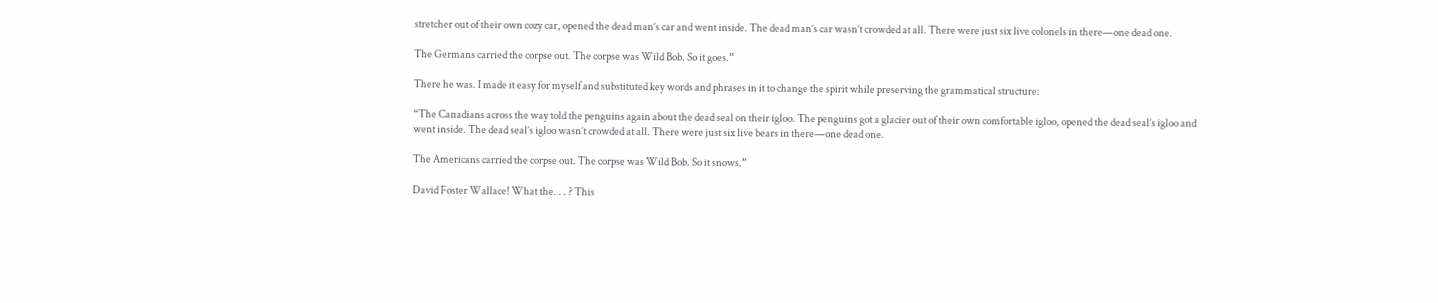stretcher out of their own cozy car, opened the dead man’s car and went inside. The dead man’s car wasn’t crowded at all. There were just six live colonels in there—one dead one.

The Germans carried the corpse out. The corpse was Wild Bob. So it goes.”

There he was. I made it easy for myself and substituted key words and phrases in it to change the spirit while preserving the grammatical structure:

“The Canadians across the way told the penguins again about the dead seal on their igloo. The penguins got a glacier out of their own comfortable igloo, opened the dead seal’s igloo and went inside. The dead seal’s igloo wasn’t crowded at all. There were just six live bears in there—one dead one.

The Americans carried the corpse out. The corpse was Wild Bob. So it snows.”

David Foster Wallace! What the. . . ? This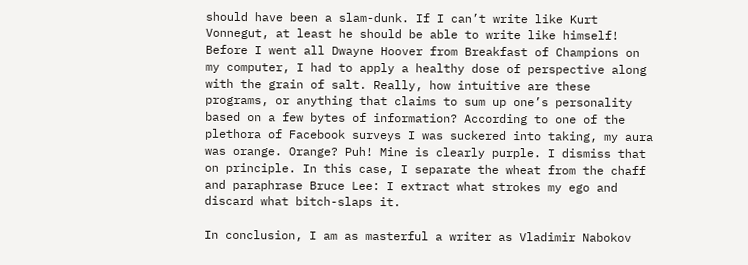should have been a slam-dunk. If I can’t write like Kurt Vonnegut, at least he should be able to write like himself! Before I went all Dwayne Hoover from Breakfast of Champions on my computer, I had to apply a healthy dose of perspective along with the grain of salt. Really, how intuitive are these programs, or anything that claims to sum up one’s personality based on a few bytes of information? According to one of the plethora of Facebook surveys I was suckered into taking, my aura was orange. Orange? Puh! Mine is clearly purple. I dismiss that on principle. In this case, I separate the wheat from the chaff and paraphrase Bruce Lee: I extract what strokes my ego and discard what bitch-slaps it.

In conclusion, I am as masterful a writer as Vladimir Nabokov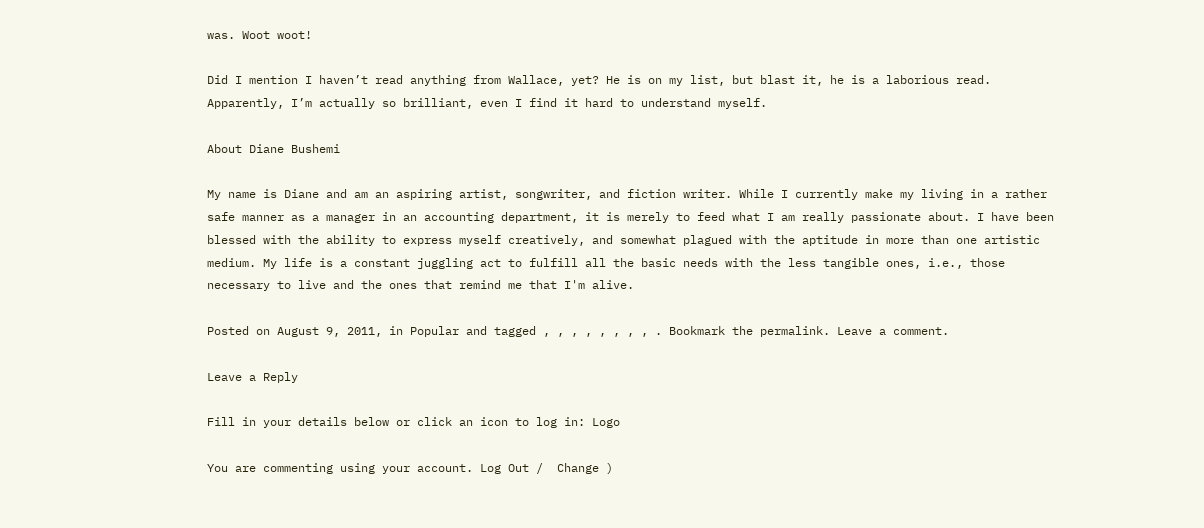was. Woot woot!

Did I mention I haven’t read anything from Wallace, yet? He is on my list, but blast it, he is a laborious read. Apparently, I’m actually so brilliant, even I find it hard to understand myself.

About Diane Bushemi

My name is Diane and am an aspiring artist, songwriter, and fiction writer. While I currently make my living in a rather safe manner as a manager in an accounting department, it is merely to feed what I am really passionate about. I have been blessed with the ability to express myself creatively, and somewhat plagued with the aptitude in more than one artistic medium. My life is a constant juggling act to fulfill all the basic needs with the less tangible ones, i.e., those necessary to live and the ones that remind me that I'm alive.

Posted on August 9, 2011, in Popular and tagged , , , , , , , , . Bookmark the permalink. Leave a comment.

Leave a Reply

Fill in your details below or click an icon to log in: Logo

You are commenting using your account. Log Out /  Change )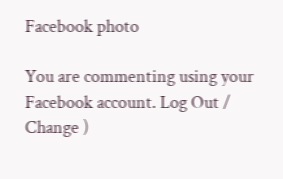Facebook photo

You are commenting using your Facebook account. Log Out /  Change )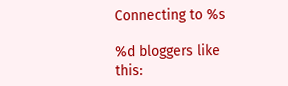Connecting to %s

%d bloggers like this: